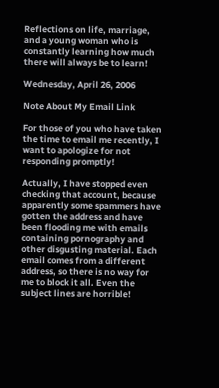Reflections on life, marriage, and a young woman who is constantly learning how much there will always be to learn!

Wednesday, April 26, 2006

Note About My Email Link

For those of you who have taken the time to email me recently, I want to apologize for not responding promptly!

Actually, I have stopped even checking that account, because apparently some spammers have gotten the address and have been flooding me with emails containing pornography and other disgusting material. Each email comes from a different address, so there is no way for me to block it all. Even the subject lines are horrible!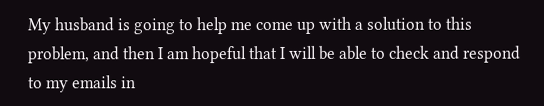My husband is going to help me come up with a solution to this problem, and then I am hopeful that I will be able to check and respond to my emails in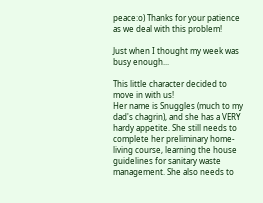peace:o) Thanks for your patience as we deal with this problem!

Just when I thought my week was busy enough...

This little character decided to move in with us!
Her name is Snuggles (much to my dad's chagrin), and she has a VERY hardy appetite. She still needs to complete her preliminary home-living course, learning the house guidelines for sanitary waste management. She also needs to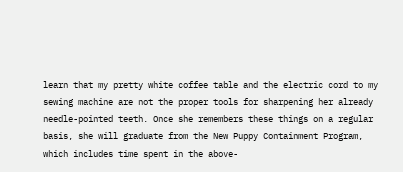learn that my pretty white coffee table and the electric cord to my sewing machine are not the proper tools for sharpening her already needle-pointed teeth. Once she remembers these things on a regular basis, she will graduate from the New Puppy Containment Program, which includes time spent in the above-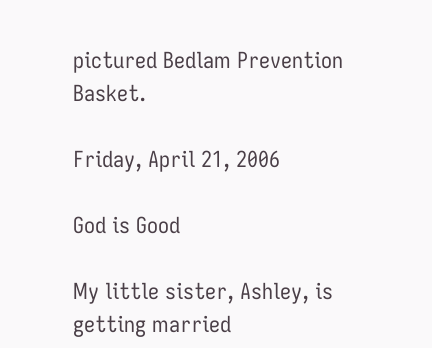pictured Bedlam Prevention Basket.

Friday, April 21, 2006

God is Good

My little sister, Ashley, is getting married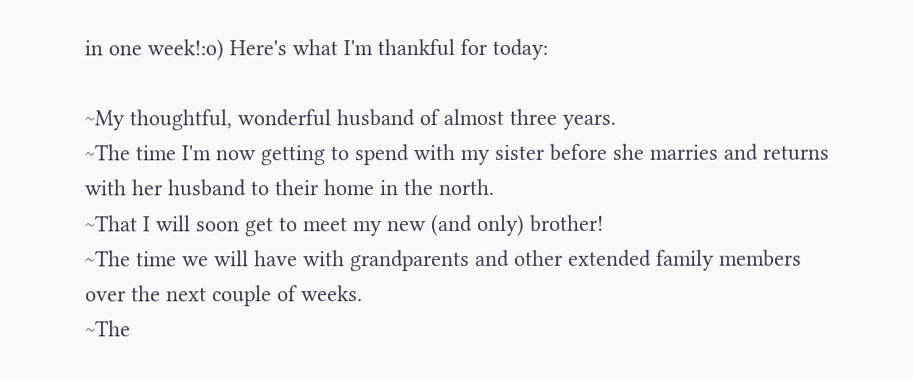in one week!:o) Here's what I'm thankful for today:

~My thoughtful, wonderful husband of almost three years.
~The time I'm now getting to spend with my sister before she marries and returns with her husband to their home in the north.
~That I will soon get to meet my new (and only) brother!
~The time we will have with grandparents and other extended family members over the next couple of weeks.
~The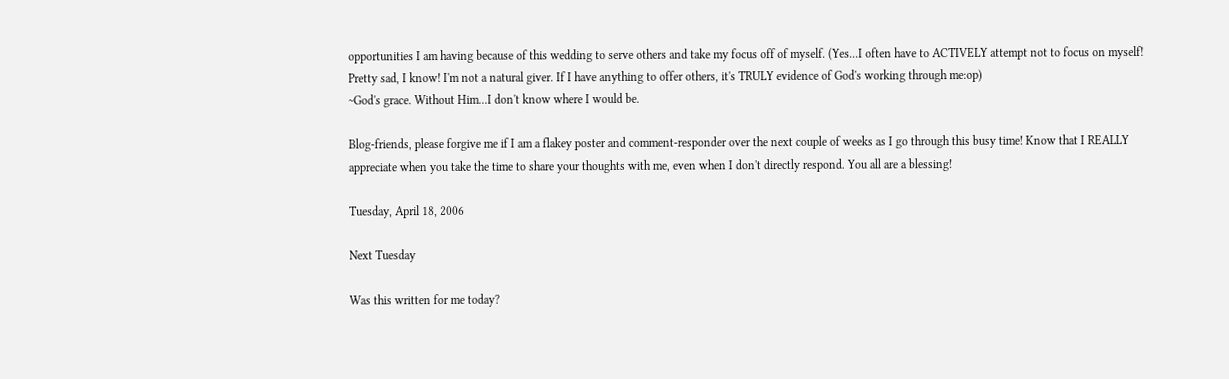opportunities I am having because of this wedding to serve others and take my focus off of myself. (Yes...I often have to ACTIVELY attempt not to focus on myself! Pretty sad, I know! I'm not a natural giver. If I have anything to offer others, it's TRULY evidence of God's working through me:op)
~God's grace. Without Him...I don't know where I would be.

Blog-friends, please forgive me if I am a flakey poster and comment-responder over the next couple of weeks as I go through this busy time! Know that I REALLY appreciate when you take the time to share your thoughts with me, even when I don't directly respond. You all are a blessing!

Tuesday, April 18, 2006

Next Tuesday

Was this written for me today?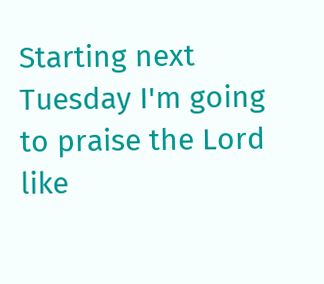Starting next Tuesday I'm going to praise the Lord like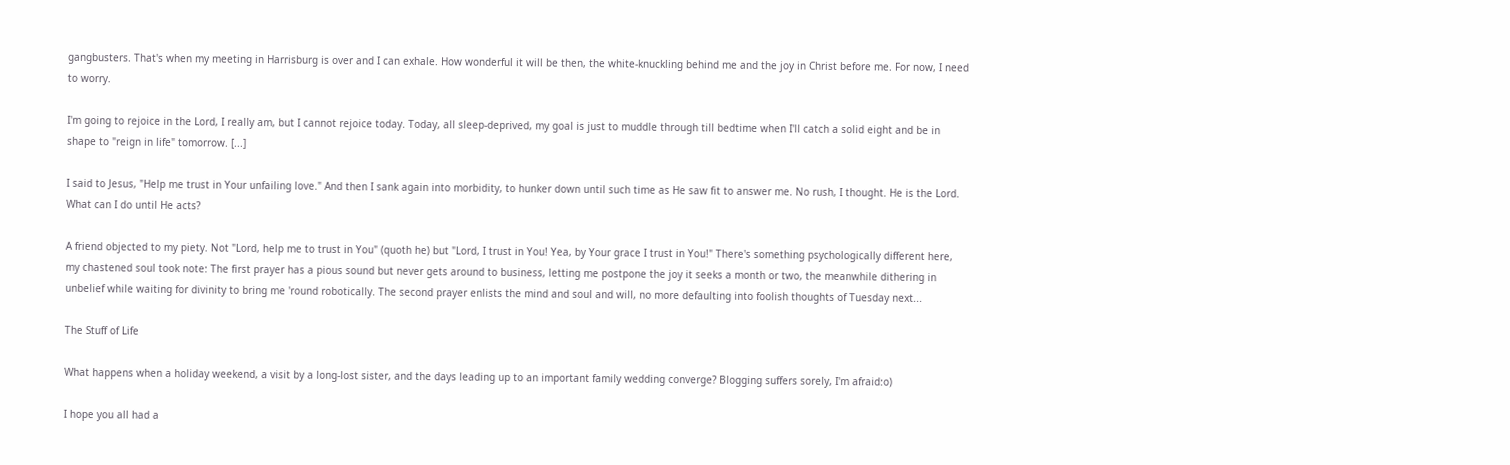gangbusters. That's when my meeting in Harrisburg is over and I can exhale. How wonderful it will be then, the white-knuckling behind me and the joy in Christ before me. For now, I need to worry.

I'm going to rejoice in the Lord, I really am, but I cannot rejoice today. Today, all sleep-deprived, my goal is just to muddle through till bedtime when I'll catch a solid eight and be in shape to "reign in life" tomorrow. [...]

I said to Jesus, "Help me trust in Your unfailing love." And then I sank again into morbidity, to hunker down until such time as He saw fit to answer me. No rush, I thought. He is the Lord. What can I do until He acts?

A friend objected to my piety. Not "Lord, help me to trust in You" (quoth he) but "Lord, I trust in You! Yea, by Your grace I trust in You!" There's something psychologically different here, my chastened soul took note: The first prayer has a pious sound but never gets around to business, letting me postpone the joy it seeks a month or two, the meanwhile dithering in unbelief while waiting for divinity to bring me 'round robotically. The second prayer enlists the mind and soul and will, no more defaulting into foolish thoughts of Tuesday next...

The Stuff of Life

What happens when a holiday weekend, a visit by a long-lost sister, and the days leading up to an important family wedding converge? Blogging suffers sorely, I'm afraid:o)

I hope you all had a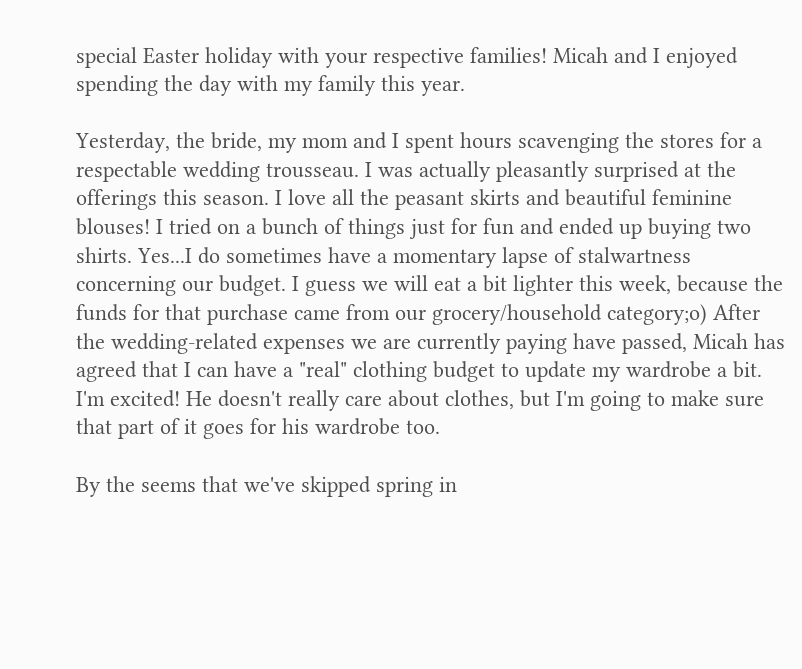special Easter holiday with your respective families! Micah and I enjoyed spending the day with my family this year.

Yesterday, the bride, my mom and I spent hours scavenging the stores for a respectable wedding trousseau. I was actually pleasantly surprised at the offerings this season. I love all the peasant skirts and beautiful feminine blouses! I tried on a bunch of things just for fun and ended up buying two shirts. Yes...I do sometimes have a momentary lapse of stalwartness concerning our budget. I guess we will eat a bit lighter this week, because the funds for that purchase came from our grocery/household category;o) After the wedding-related expenses we are currently paying have passed, Micah has agreed that I can have a "real" clothing budget to update my wardrobe a bit. I'm excited! He doesn't really care about clothes, but I'm going to make sure that part of it goes for his wardrobe too.

By the seems that we've skipped spring in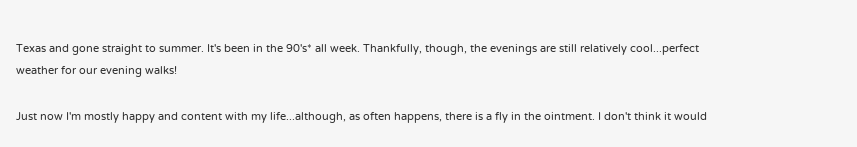Texas and gone straight to summer. It's been in the 90's* all week. Thankfully, though, the evenings are still relatively cool...perfect weather for our evening walks!

Just now I'm mostly happy and content with my life...although, as often happens, there is a fly in the ointment. I don't think it would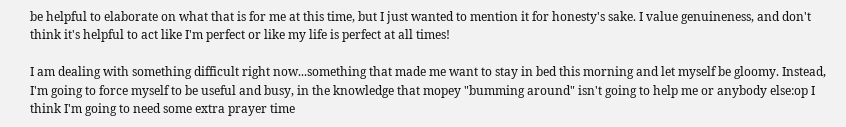be helpful to elaborate on what that is for me at this time, but I just wanted to mention it for honesty's sake. I value genuineness, and don't think it's helpful to act like I'm perfect or like my life is perfect at all times!

I am dealing with something difficult right now...something that made me want to stay in bed this morning and let myself be gloomy. Instead, I'm going to force myself to be useful and busy, in the knowledge that mopey "bumming around" isn't going to help me or anybody else:op I think I'm going to need some extra prayer time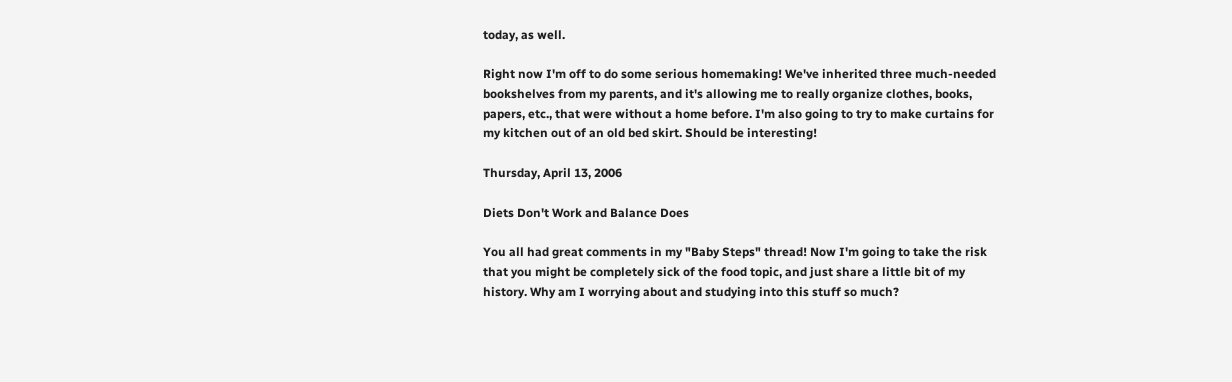today, as well.

Right now I'm off to do some serious homemaking! We've inherited three much-needed bookshelves from my parents, and it's allowing me to really organize clothes, books, papers, etc., that were without a home before. I'm also going to try to make curtains for my kitchen out of an old bed skirt. Should be interesting!

Thursday, April 13, 2006

Diets Don't Work and Balance Does

You all had great comments in my "Baby Steps" thread! Now I'm going to take the risk that you might be completely sick of the food topic, and just share a little bit of my history. Why am I worrying about and studying into this stuff so much?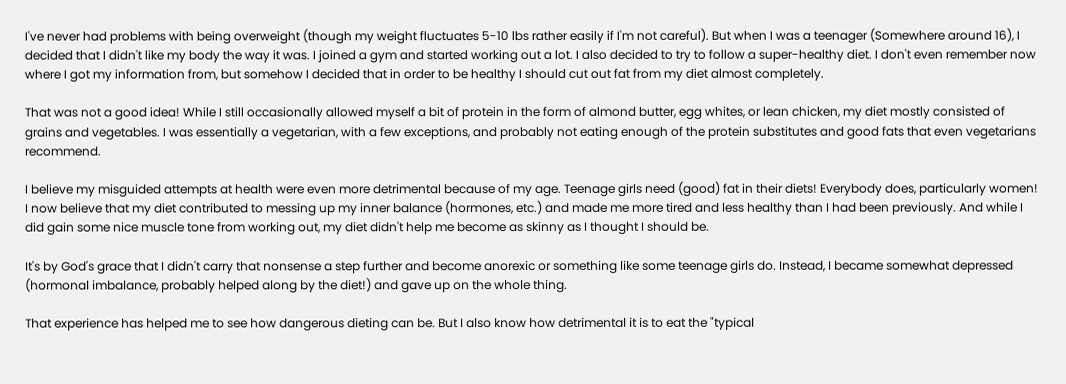I've never had problems with being overweight (though my weight fluctuates 5-10 lbs rather easily if I'm not careful). But when I was a teenager (Somewhere around 16), I decided that I didn't like my body the way it was. I joined a gym and started working out a lot. I also decided to try to follow a super-healthy diet. I don't even remember now where I got my information from, but somehow I decided that in order to be healthy I should cut out fat from my diet almost completely.

That was not a good idea! While I still occasionally allowed myself a bit of protein in the form of almond butter, egg whites, or lean chicken, my diet mostly consisted of grains and vegetables. I was essentially a vegetarian, with a few exceptions, and probably not eating enough of the protein substitutes and good fats that even vegetarians recommend.

I believe my misguided attempts at health were even more detrimental because of my age. Teenage girls need (good) fat in their diets! Everybody does, particularly women! I now believe that my diet contributed to messing up my inner balance (hormones, etc.) and made me more tired and less healthy than I had been previously. And while I did gain some nice muscle tone from working out, my diet didn't help me become as skinny as I thought I should be.

It's by God's grace that I didn't carry that nonsense a step further and become anorexic or something like some teenage girls do. Instead, I became somewhat depressed (hormonal imbalance, probably helped along by the diet!) and gave up on the whole thing.

That experience has helped me to see how dangerous dieting can be. But I also know how detrimental it is to eat the "typical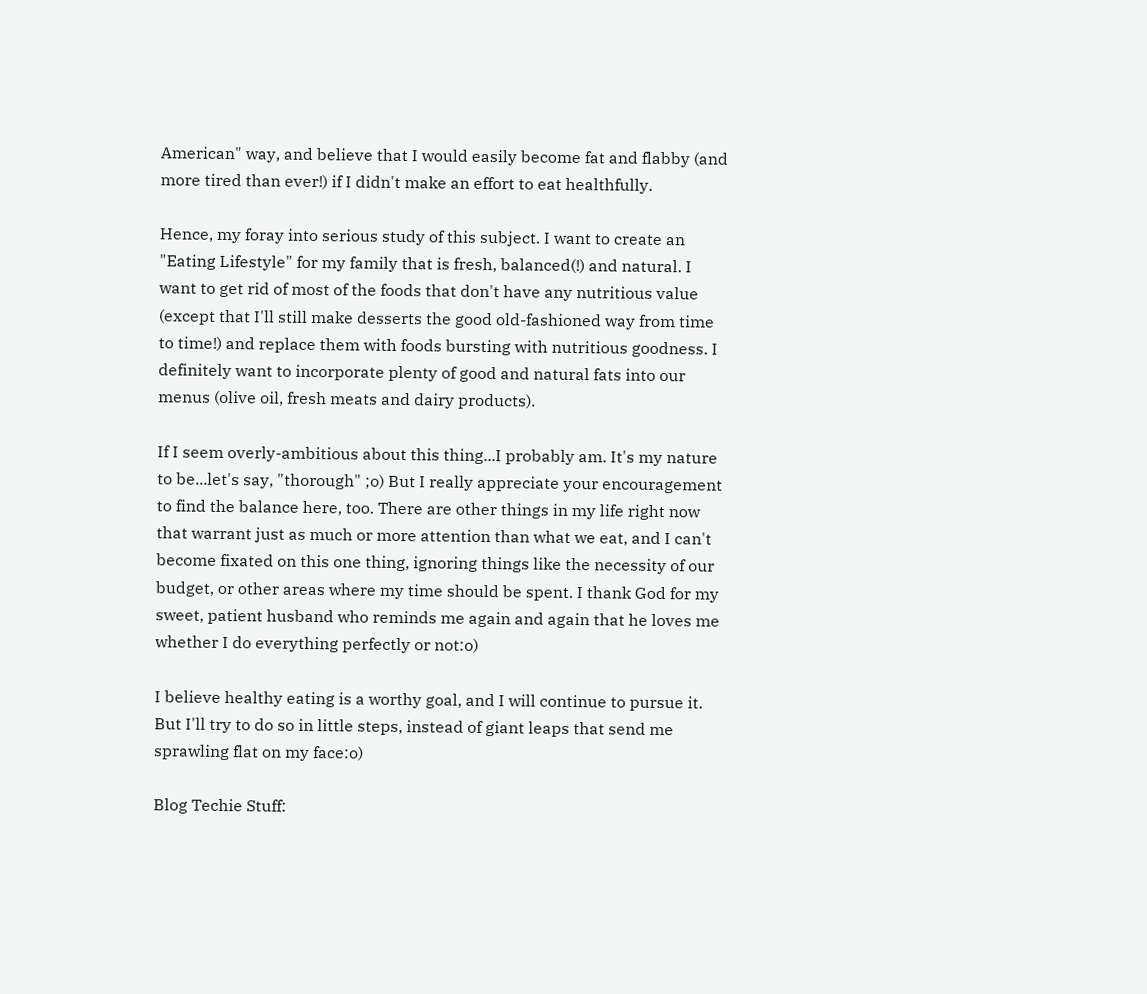American" way, and believe that I would easily become fat and flabby (and more tired than ever!) if I didn't make an effort to eat healthfully.

Hence, my foray into serious study of this subject. I want to create an "Eating Lifestyle" for my family that is fresh, balanced(!) and natural. I want to get rid of most of the foods that don't have any nutritious value (except that I'll still make desserts the good old-fashioned way from time to time!) and replace them with foods bursting with nutritious goodness. I definitely want to incorporate plenty of good and natural fats into our menus (olive oil, fresh meats and dairy products).

If I seem overly-ambitious about this thing...I probably am. It's my nature to be...let's say, "thorough" ;o) But I really appreciate your encouragement to find the balance here, too. There are other things in my life right now that warrant just as much or more attention than what we eat, and I can't become fixated on this one thing, ignoring things like the necessity of our budget, or other areas where my time should be spent. I thank God for my sweet, patient husband who reminds me again and again that he loves me whether I do everything perfectly or not:o)

I believe healthy eating is a worthy goal, and I will continue to pursue it. But I'll try to do so in little steps, instead of giant leaps that send me sprawling flat on my face:o)

Blog Techie Stuff: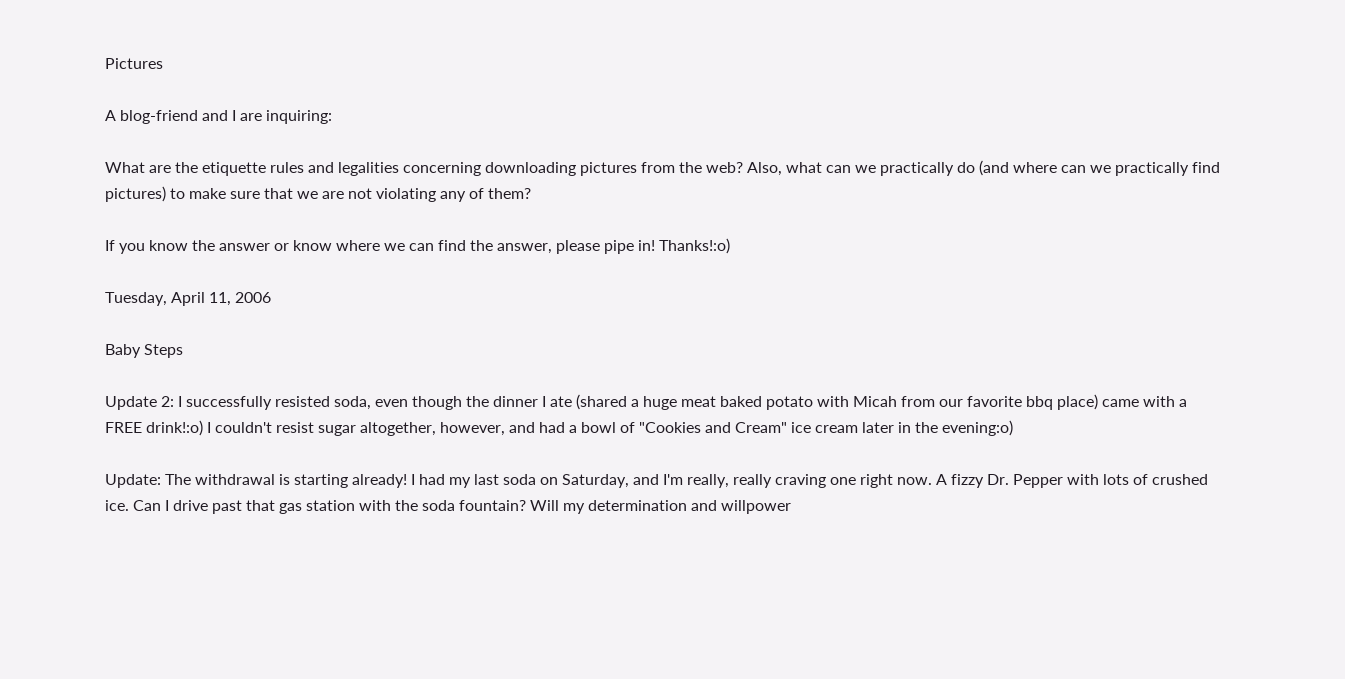Pictures

A blog-friend and I are inquiring:

What are the etiquette rules and legalities concerning downloading pictures from the web? Also, what can we practically do (and where can we practically find pictures) to make sure that we are not violating any of them?

If you know the answer or know where we can find the answer, please pipe in! Thanks!:o)

Tuesday, April 11, 2006

Baby Steps

Update 2: I successfully resisted soda, even though the dinner I ate (shared a huge meat baked potato with Micah from our favorite bbq place) came with a FREE drink!:o) I couldn't resist sugar altogether, however, and had a bowl of "Cookies and Cream" ice cream later in the evening:o)

Update: The withdrawal is starting already! I had my last soda on Saturday, and I'm really, really craving one right now. A fizzy Dr. Pepper with lots of crushed ice. Can I drive past that gas station with the soda fountain? Will my determination and willpower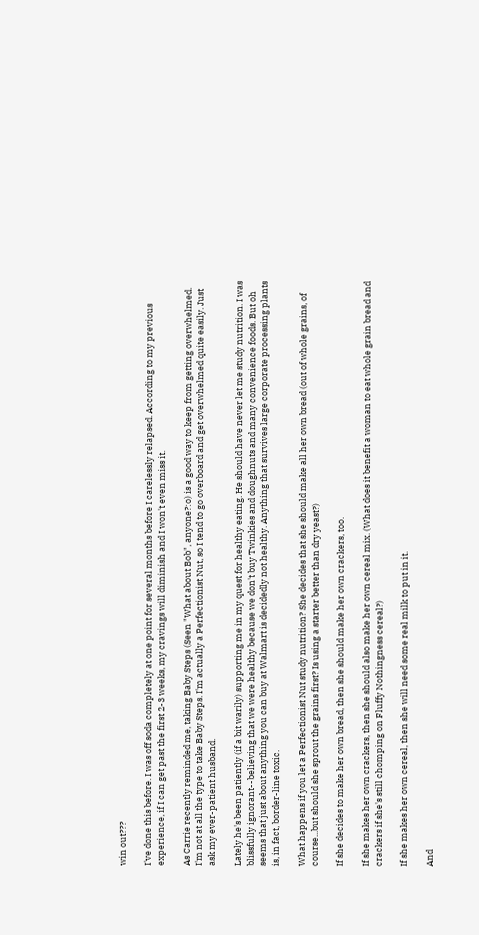win out???

I've done this before. I was off soda completely at one point for several months before I carelessly relapsed. According to my previous experience, if I can get past the first 2-3 weeks, my cravings will diminish and I won't even miss it.

As Carrie recently reminded me, taking Baby Steps (Seen "What about Bob", anyone?:o) is a good way to keep from getting overwhelmed. I'm not at all the type to take Baby Steps. I'm actually a Perfectionist Nut, so I tend to go overboard and get overwhelmed quite easily. Just ask my ever-patient husband.

Lately he's been patiently (if a bit warily) supporting me in my quest for healthy eating. He should have never let me study nutrition. I was blissfully ignorant--believing that we were healthy because we don't buy Twinkies and doughnuts and many convenience foods. But oh seems that just about anything you can buy at Walmart is decidedly not healthy. Anything that survives large corporate processing plants is, in fact, border-line toxic.

What happens if you let a Perfectionist Nut study nutrition? She decides that she should make all her own bread (out of whole grains, of course...but should she sprout the grains first? Is using a starter better than dry yeast?)

If she decides to make her own bread, then she should make her own crackers, too.

If she makes her own crackers, then she should also make her own cereal mix. (What does it benefit a woman to eat whole grain bread and crackers if she's still chomping on Fluffy Nothingness cereal?)

If she makes her own cereal, then she will need some real milk to put in it.

And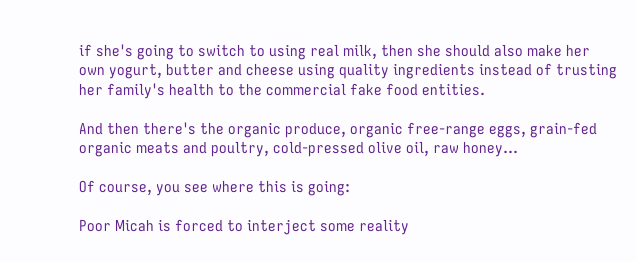if she's going to switch to using real milk, then she should also make her own yogurt, butter and cheese using quality ingredients instead of trusting her family's health to the commercial fake food entities.

And then there's the organic produce, organic free-range eggs, grain-fed organic meats and poultry, cold-pressed olive oil, raw honey...

Of course, you see where this is going:

Poor Micah is forced to interject some reality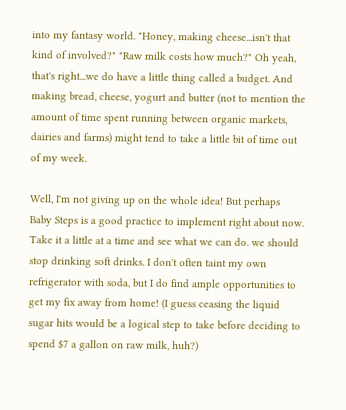into my fantasy world. "Honey, making cheese...isn't that kind of involved?" "Raw milk costs how much?" Oh yeah, that's right...we do have a little thing called a budget. And making bread, cheese, yogurt and butter (not to mention the amount of time spent running between organic markets, dairies and farms) might tend to take a little bit of time out of my week.

Well, I'm not giving up on the whole idea! But perhaps Baby Steps is a good practice to implement right about now. Take it a little at a time and see what we can do. we should stop drinking soft drinks. I don't often taint my own refrigerator with soda, but I do find ample opportunities to get my fix away from home! (I guess ceasing the liquid sugar hits would be a logical step to take before deciding to spend $7 a gallon on raw milk, huh?)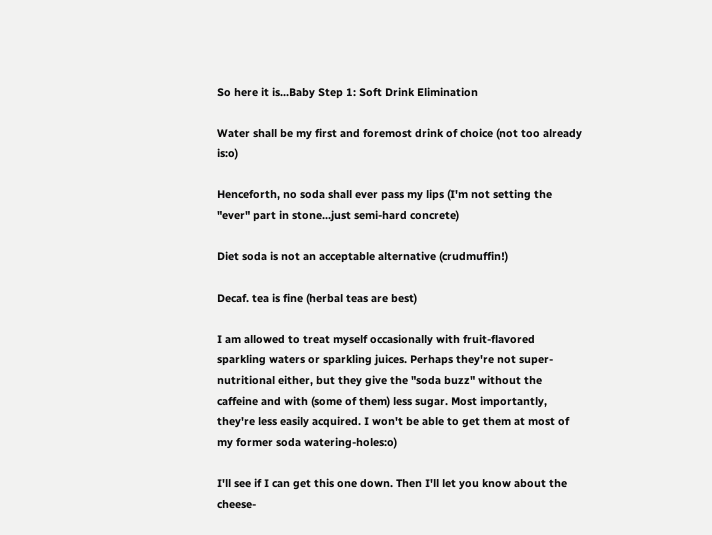So here it is...Baby Step 1: Soft Drink Elimination

Water shall be my first and foremost drink of choice (not too already is:o)

Henceforth, no soda shall ever pass my lips (I'm not setting the "ever" part in stone...just semi-hard concrete)

Diet soda is not an acceptable alternative (crudmuffin!)

Decaf. tea is fine (herbal teas are best)

I am allowed to treat myself occasionally with fruit-flavored sparkling waters or sparkling juices. Perhaps they're not super-nutritional either, but they give the "soda buzz" without the caffeine and with (some of them) less sugar. Most importantly, they're less easily acquired. I won't be able to get them at most of my former soda watering-holes:o)

I'll see if I can get this one down. Then I'll let you know about the cheese-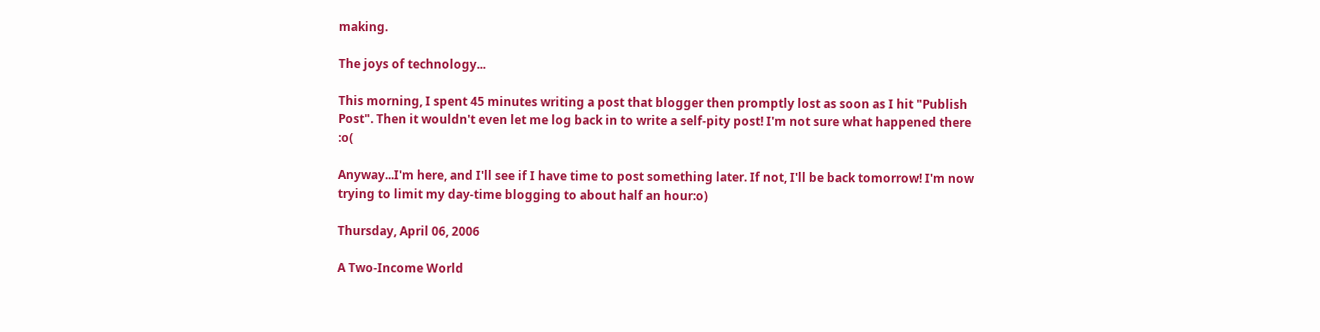making.

The joys of technology...

This morning, I spent 45 minutes writing a post that blogger then promptly lost as soon as I hit "Publish Post". Then it wouldn't even let me log back in to write a self-pity post! I'm not sure what happened there :o(

Anyway...I'm here, and I'll see if I have time to post something later. If not, I'll be back tomorrow! I'm now trying to limit my day-time blogging to about half an hour:o)

Thursday, April 06, 2006

A Two-Income World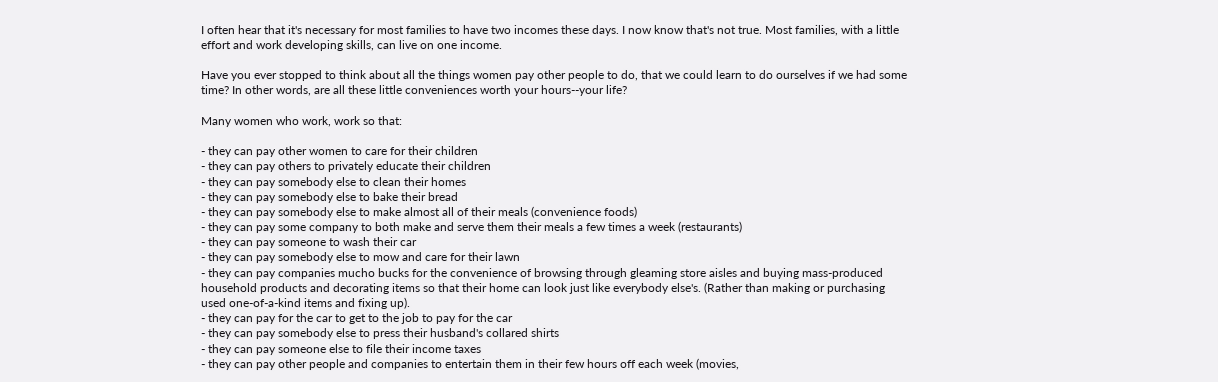I often hear that it's necessary for most families to have two incomes these days. I now know that's not true. Most families, with a little effort and work developing skills, can live on one income.

Have you ever stopped to think about all the things women pay other people to do, that we could learn to do ourselves if we had some time? In other words, are all these little conveniences worth your hours--your life?

Many women who work, work so that:

- they can pay other women to care for their children
- they can pay others to privately educate their children
- they can pay somebody else to clean their homes
- they can pay somebody else to bake their bread
- they can pay somebody else to make almost all of their meals (convenience foods)
- they can pay some company to both make and serve them their meals a few times a week (restaurants)
- they can pay someone to wash their car
- they can pay somebody else to mow and care for their lawn
- they can pay companies mucho bucks for the convenience of browsing through gleaming store aisles and buying mass-produced household products and decorating items so that their home can look just like everybody else's. (Rather than making or purchasing used one-of-a-kind items and fixing up).
- they can pay for the car to get to the job to pay for the car
- they can pay somebody else to press their husband's collared shirts
- they can pay someone else to file their income taxes
- they can pay other people and companies to entertain them in their few hours off each week (movies,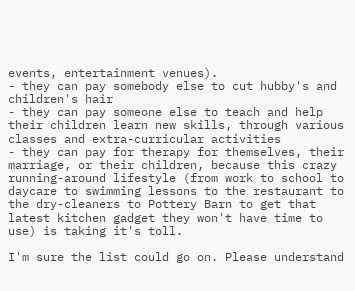events, entertainment venues).
- they can pay somebody else to cut hubby's and children's hair
- they can pay someone else to teach and help their children learn new skills, through various classes and extra-curricular activities
- they can pay for therapy for themselves, their marriage, or their children, because this crazy running-around lifestyle (from work to school to daycare to swimming lessons to the restaurant to the dry-cleaners to Pottery Barn to get that latest kitchen gadget they won't have time to use) is taking it's toll.

I'm sure the list could go on. Please understand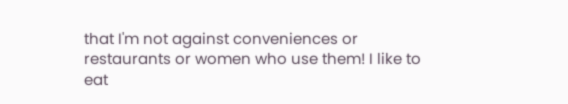that I'm not against conveniences or restaurants or women who use them! I like to eat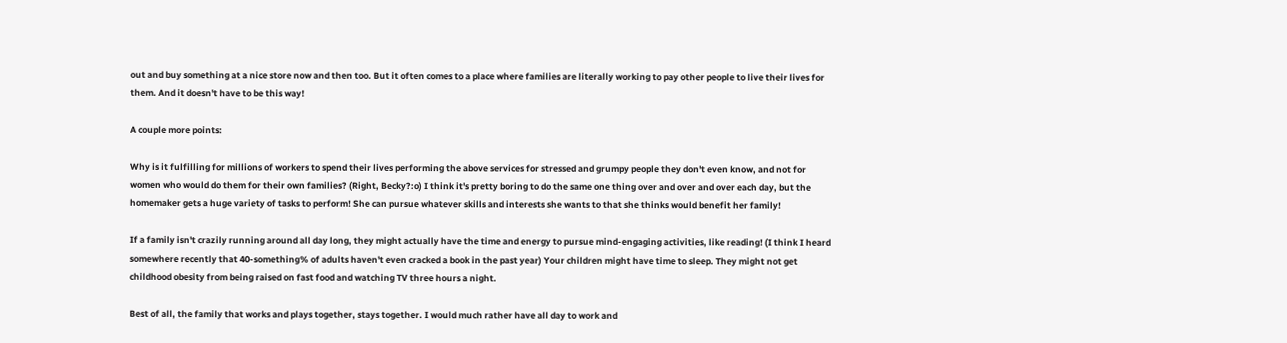out and buy something at a nice store now and then too. But it often comes to a place where families are literally working to pay other people to live their lives for them. And it doesn't have to be this way!

A couple more points:

Why is it fulfilling for millions of workers to spend their lives performing the above services for stressed and grumpy people they don't even know, and not for women who would do them for their own families? (Right, Becky?:o) I think it's pretty boring to do the same one thing over and over and over each day, but the homemaker gets a huge variety of tasks to perform! She can pursue whatever skills and interests she wants to that she thinks would benefit her family!

If a family isn't crazily running around all day long, they might actually have the time and energy to pursue mind-engaging activities, like reading! (I think I heard somewhere recently that 40-something% of adults haven't even cracked a book in the past year) Your children might have time to sleep. They might not get childhood obesity from being raised on fast food and watching TV three hours a night.

Best of all, the family that works and plays together, stays together. I would much rather have all day to work and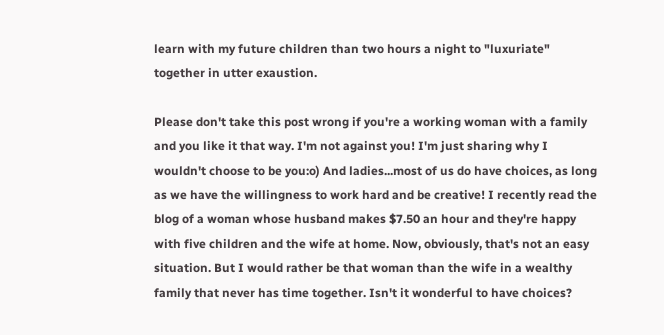learn with my future children than two hours a night to "luxuriate" together in utter exaustion.

Please don't take this post wrong if you're a working woman with a family and you like it that way. I'm not against you! I'm just sharing why I wouldn't choose to be you:o) And ladies...most of us do have choices, as long as we have the willingness to work hard and be creative! I recently read the blog of a woman whose husband makes $7.50 an hour and they're happy with five children and the wife at home. Now, obviously, that's not an easy situation. But I would rather be that woman than the wife in a wealthy family that never has time together. Isn't it wonderful to have choices?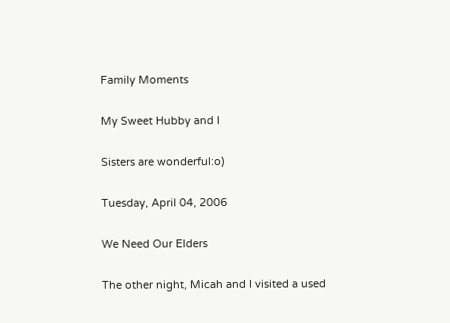Family Moments

My Sweet Hubby and I

Sisters are wonderful:o)

Tuesday, April 04, 2006

We Need Our Elders

The other night, Micah and I visited a used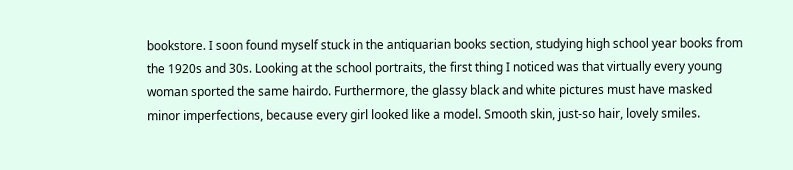bookstore. I soon found myself stuck in the antiquarian books section, studying high school year books from the 1920s and 30s. Looking at the school portraits, the first thing I noticed was that virtually every young woman sported the same hairdo. Furthermore, the glassy black and white pictures must have masked minor imperfections, because every girl looked like a model. Smooth skin, just-so hair, lovely smiles.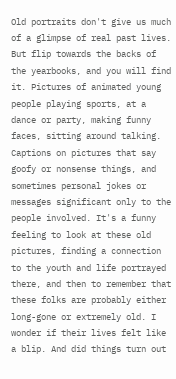Old portraits don't give us much of a glimpse of real past lives. But flip towards the backs of the yearbooks, and you will find it. Pictures of animated young people playing sports, at a dance or party, making funny faces, sitting around talking. Captions on pictures that say goofy or nonsense things, and sometimes personal jokes or messages significant only to the people involved. It's a funny feeling to look at these old pictures, finding a connection to the youth and life portrayed there, and then to remember that these folks are probably either long-gone or extremely old. I wonder if their lives felt like a blip. And did things turn out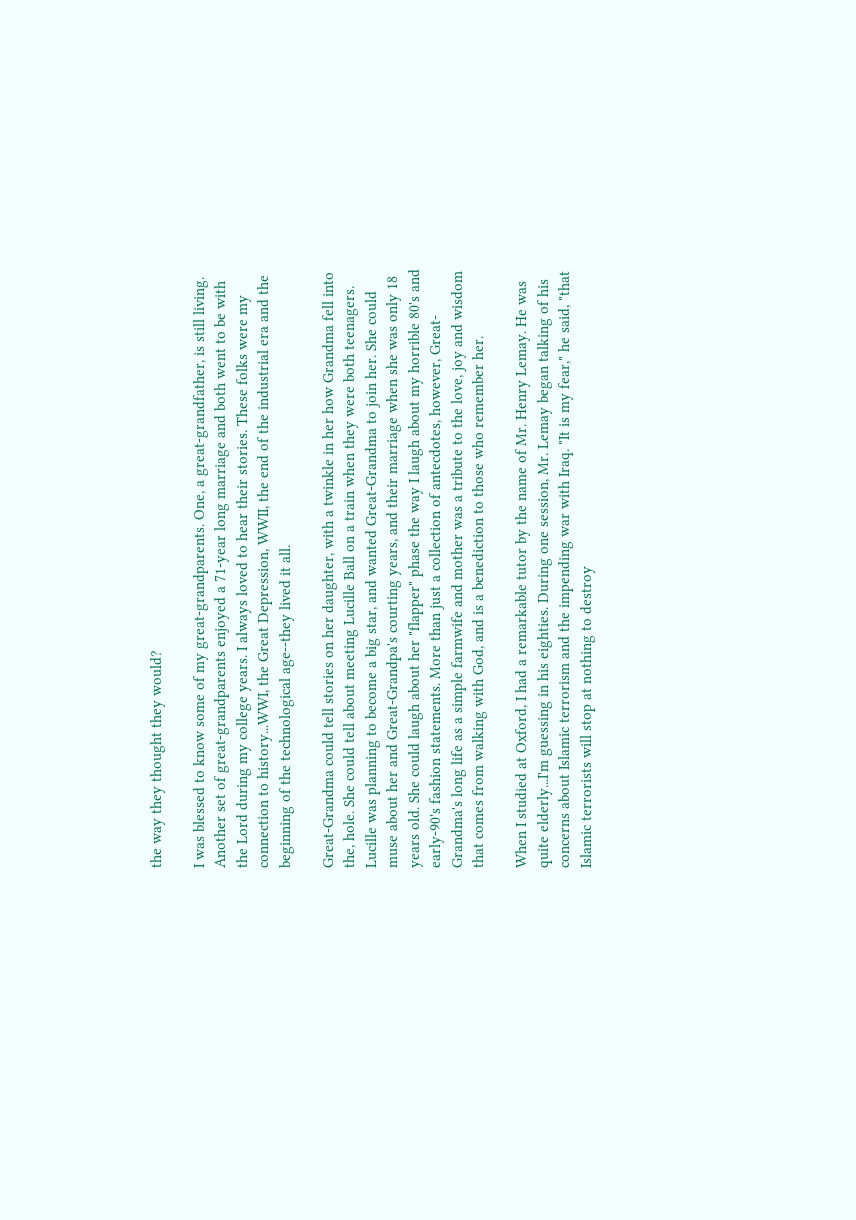the way they thought they would?

I was blessed to know some of my great-grandparents. One, a great-grandfather, is still living. Another set of great-grandparents enjoyed a 71-year long marriage and both went to be with the Lord during my college years. I always loved to hear their stories. These folks were my connection to history...WWI, the Great Depression, WWII, the end of the industrial era and the beginning of the technological age--they lived it all.

Great-Grandma could tell stories on her daughter, with a twinkle in her how Grandma fell into the, hole. She could tell about meeting Lucille Ball on a train when they were both teenagers. Lucille was planning to become a big star, and wanted Great-Grandma to join her. She could muse about her and Great-Grandpa's courting years, and their marriage when she was only 18 years old. She could laugh about her "flapper" phase the way I laugh about my horrible 80's and early-90's fashion statements. More than just a collection of antecdotes, however, Great-Grandma's long life as a simple farmwife and mother was a tribute to the love, joy and wisdom that comes from walking with God, and is a benediction to those who remember her.

When I studied at Oxford, I had a remarkable tutor by the name of Mr. Henry Lemay. He was quite elderly...I'm guessing in his eighties. During one session, Mr. Lemay began talking of his concerns about Islamic terrorism and the impending war with Iraq. "It is my fear," he said, "that Islamic terrorists will stop at nothing to destroy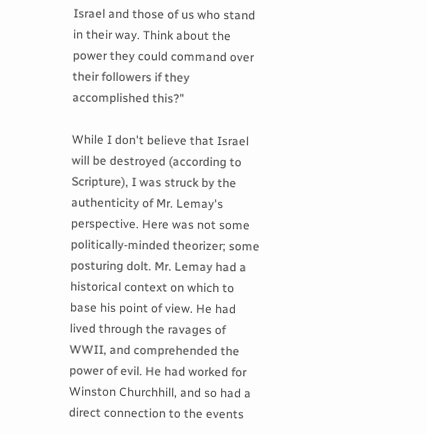Israel and those of us who stand in their way. Think about the power they could command over their followers if they accomplished this?"

While I don't believe that Israel will be destroyed (according to Scripture), I was struck by the authenticity of Mr. Lemay's perspective. Here was not some politically-minded theorizer; some posturing dolt. Mr. Lemay had a historical context on which to base his point of view. He had lived through the ravages of WWII, and comprehended the power of evil. He had worked for Winston Churchhill, and so had a direct connection to the events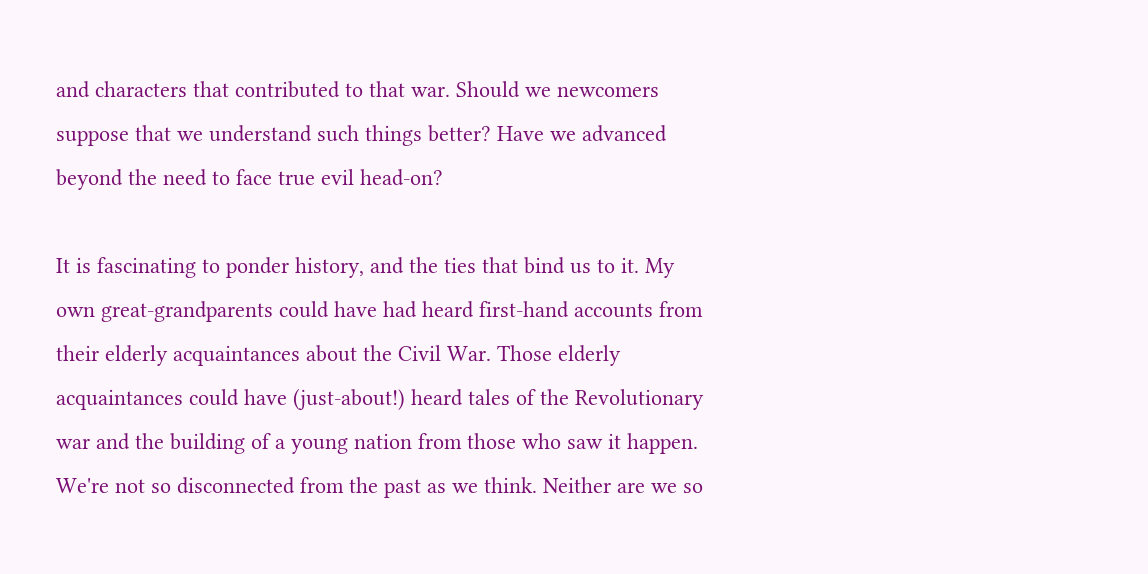and characters that contributed to that war. Should we newcomers suppose that we understand such things better? Have we advanced beyond the need to face true evil head-on?

It is fascinating to ponder history, and the ties that bind us to it. My own great-grandparents could have had heard first-hand accounts from their elderly acquaintances about the Civil War. Those elderly acquaintances could have (just-about!) heard tales of the Revolutionary war and the building of a young nation from those who saw it happen. We're not so disconnected from the past as we think. Neither are we so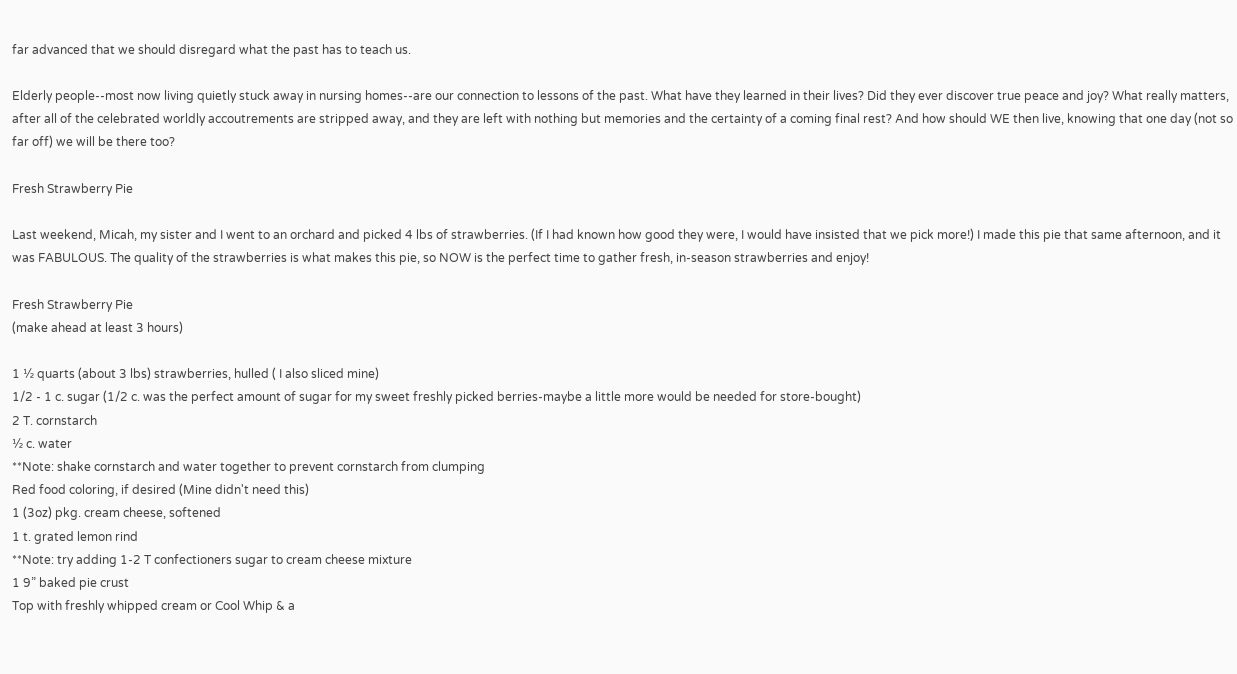far advanced that we should disregard what the past has to teach us.

Elderly people--most now living quietly stuck away in nursing homes--are our connection to lessons of the past. What have they learned in their lives? Did they ever discover true peace and joy? What really matters, after all of the celebrated worldly accoutrements are stripped away, and they are left with nothing but memories and the certainty of a coming final rest? And how should WE then live, knowing that one day (not so far off) we will be there too?

Fresh Strawberry Pie

Last weekend, Micah, my sister and I went to an orchard and picked 4 lbs of strawberries. (If I had known how good they were, I would have insisted that we pick more!) I made this pie that same afternoon, and it was FABULOUS. The quality of the strawberries is what makes this pie, so NOW is the perfect time to gather fresh, in-season strawberries and enjoy!

Fresh Strawberry Pie
(make ahead at least 3 hours)

1 ½ quarts (about 3 lbs) strawberries, hulled ( I also sliced mine)
1/2 - 1 c. sugar (1/2 c. was the perfect amount of sugar for my sweet freshly picked berries-maybe a little more would be needed for store-bought)
2 T. cornstarch
½ c. water
**Note: shake cornstarch and water together to prevent cornstarch from clumping
Red food coloring, if desired (Mine didn't need this)
1 (3oz) pkg. cream cheese, softened
1 t. grated lemon rind
**Note: try adding 1-2 T confectioners sugar to cream cheese mixture
1 9” baked pie crust
Top with freshly whipped cream or Cool Whip & a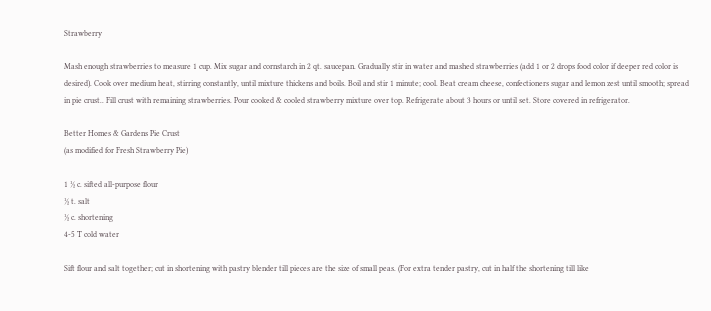Strawberry

Mash enough strawberries to measure 1 cup. Mix sugar and cornstarch in 2 qt. saucepan. Gradually stir in water and mashed strawberries (add 1 or 2 drops food color if deeper red color is desired). Cook over medium heat, stirring constantly, until mixture thickens and boils. Boil and stir 1 minute; cool. Beat cream cheese, confectioners sugar and lemon zest until smooth; spread in pie crust.. Fill crust with remaining strawberries. Pour cooked & cooled strawberry mixture over top. Refrigerate about 3 hours or until set. Store covered in refrigerator.

Better Homes & Gardens Pie Crust
(as modified for Fresh Strawberry Pie)

1 ½ c. sifted all-purpose flour
½ t. salt
½ c. shortening
4-5 T cold water

Sift flour and salt together; cut in shortening with pastry blender till pieces are the size of small peas. (For extra tender pastry, cut in half the shortening till like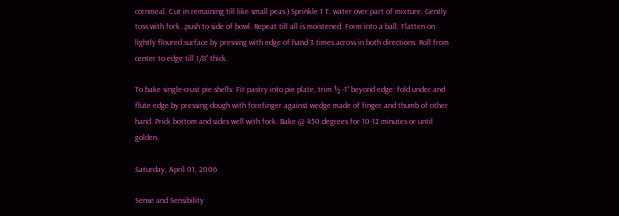cornmeal. Cut in remaining till like small peas.) Sprinkle 1 T. water over part of mixture. Gently toss with fork…push to side of bowl. Repeat till all is moistened. Form into a ball. Flatten on lightly floured surface by pressing with edge of hand 3 times across in both directions. Roll from center to edge till 1/8” thick.

To bake single-crust pie shells: Fit pastry into pie plate, trim ½ -1” beyond edge; fold under and flute edge by pressing dough with forefinger against wedge made of finger and thumb of other hand. Prick bottom and sides well with fork. Bake @ 450 degrees for 10-12 minutes or until golden.

Saturday, April 01, 2006

Sense and Sensibility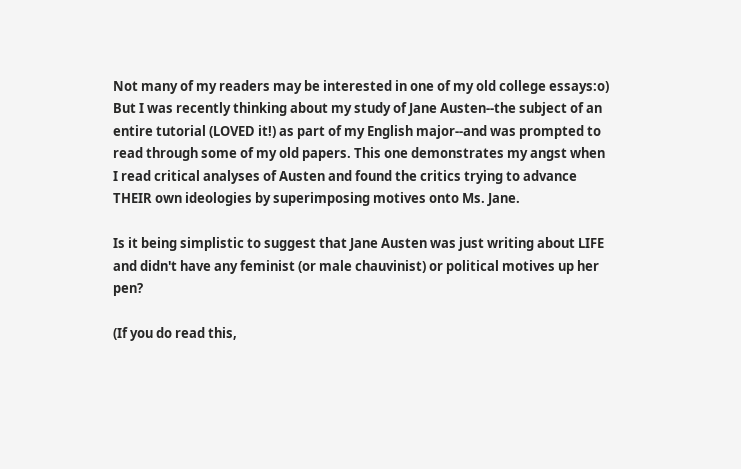Not many of my readers may be interested in one of my old college essays:o) But I was recently thinking about my study of Jane Austen--the subject of an entire tutorial (LOVED it!) as part of my English major--and was prompted to read through some of my old papers. This one demonstrates my angst when I read critical analyses of Austen and found the critics trying to advance THEIR own ideologies by superimposing motives onto Ms. Jane.

Is it being simplistic to suggest that Jane Austen was just writing about LIFE and didn't have any feminist (or male chauvinist) or political motives up her pen?

(If you do read this,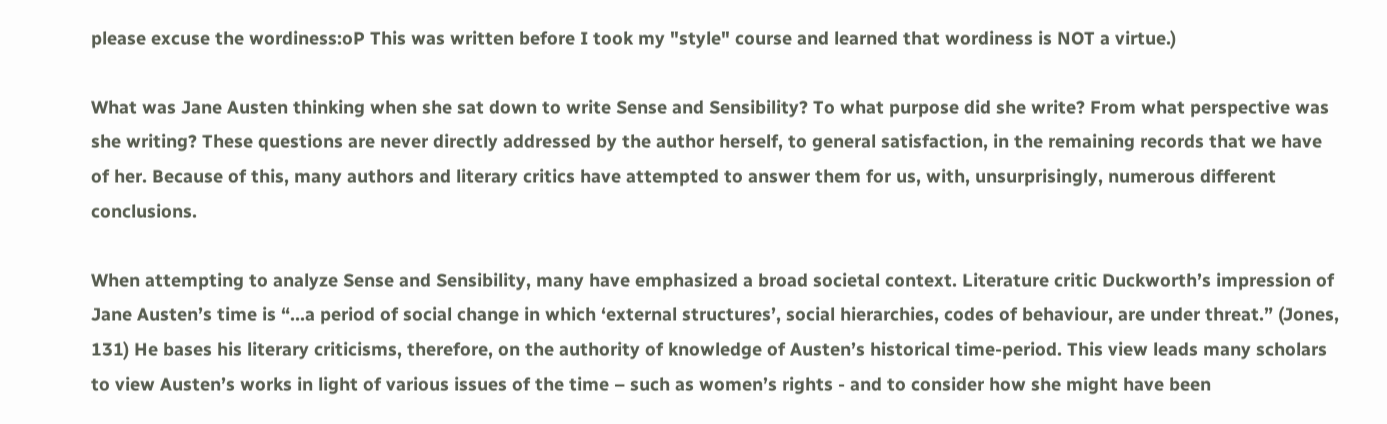please excuse the wordiness:oP This was written before I took my "style" course and learned that wordiness is NOT a virtue.)

What was Jane Austen thinking when she sat down to write Sense and Sensibility? To what purpose did she write? From what perspective was she writing? These questions are never directly addressed by the author herself, to general satisfaction, in the remaining records that we have of her. Because of this, many authors and literary critics have attempted to answer them for us, with, unsurprisingly, numerous different conclusions.

When attempting to analyze Sense and Sensibility, many have emphasized a broad societal context. Literature critic Duckworth’s impression of Jane Austen’s time is “...a period of social change in which ‘external structures’, social hierarchies, codes of behaviour, are under threat.” (Jones, 131) He bases his literary criticisms, therefore, on the authority of knowledge of Austen’s historical time-period. This view leads many scholars to view Austen’s works in light of various issues of the time – such as women’s rights - and to consider how she might have been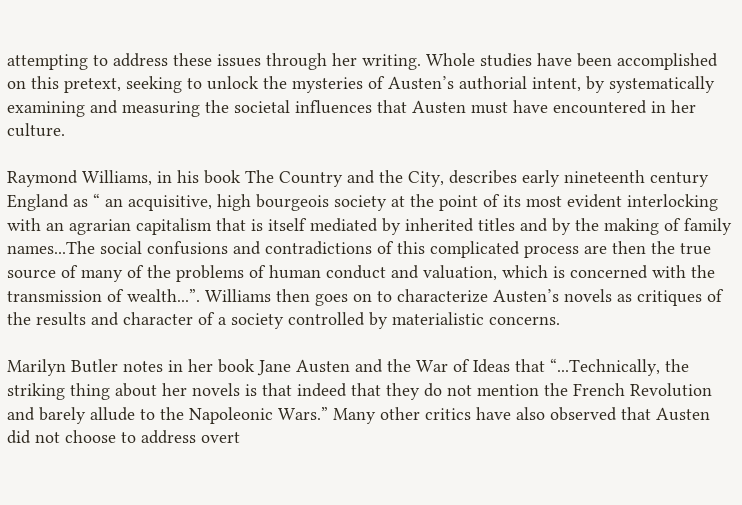attempting to address these issues through her writing. Whole studies have been accomplished on this pretext, seeking to unlock the mysteries of Austen’s authorial intent, by systematically examining and measuring the societal influences that Austen must have encountered in her culture.

Raymond Williams, in his book The Country and the City, describes early nineteenth century England as “ an acquisitive, high bourgeois society at the point of its most evident interlocking with an agrarian capitalism that is itself mediated by inherited titles and by the making of family names...The social confusions and contradictions of this complicated process are then the true source of many of the problems of human conduct and valuation, which is concerned with the transmission of wealth...”. Williams then goes on to characterize Austen’s novels as critiques of the results and character of a society controlled by materialistic concerns.

Marilyn Butler notes in her book Jane Austen and the War of Ideas that “...Technically, the striking thing about her novels is that indeed that they do not mention the French Revolution and barely allude to the Napoleonic Wars.” Many other critics have also observed that Austen did not choose to address overt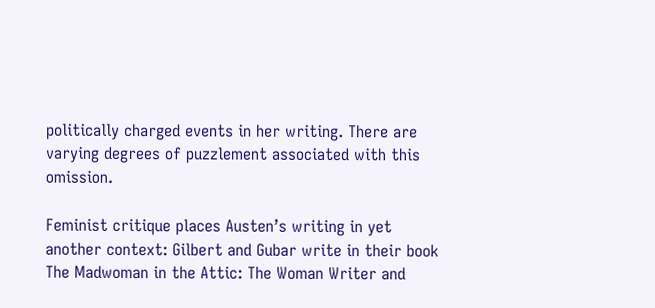politically charged events in her writing. There are varying degrees of puzzlement associated with this omission.

Feminist critique places Austen’s writing in yet another context: Gilbert and Gubar write in their book The Madwoman in the Attic: The Woman Writer and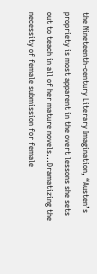the Nineteenth-century Literary Imagination, “Austen’s propriety is most apparent in the overt lessons she sets out to teach in all of her mature novels...Dramatizing the necessity of female submission for female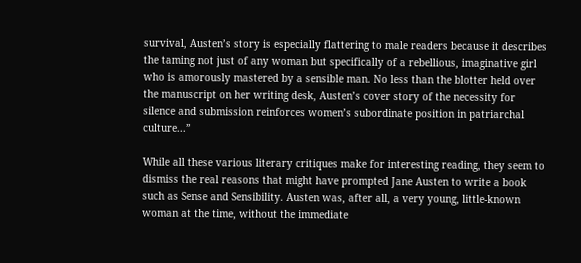survival, Austen’s story is especially flattering to male readers because it describes the taming not just of any woman but specifically of a rebellious, imaginative girl who is amorously mastered by a sensible man. No less than the blotter held over the manuscript on her writing desk, Austen’s cover story of the necessity for silence and submission reinforces women’s subordinate position in patriarchal culture...”

While all these various literary critiques make for interesting reading, they seem to dismiss the real reasons that might have prompted Jane Austen to write a book such as Sense and Sensibility. Austen was, after all, a very young, little-known woman at the time, without the immediate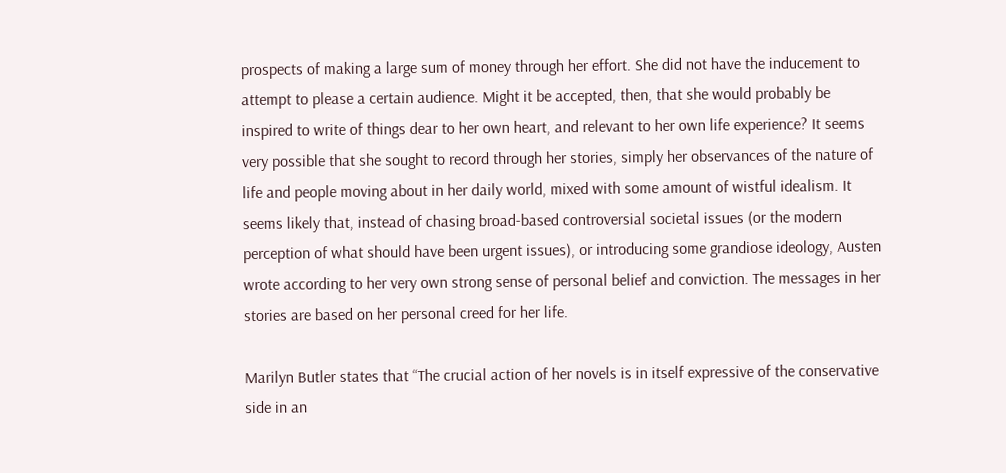prospects of making a large sum of money through her effort. She did not have the inducement to attempt to please a certain audience. Might it be accepted, then, that she would probably be inspired to write of things dear to her own heart, and relevant to her own life experience? It seems very possible that she sought to record through her stories, simply her observances of the nature of life and people moving about in her daily world, mixed with some amount of wistful idealism. It seems likely that, instead of chasing broad-based controversial societal issues (or the modern perception of what should have been urgent issues), or introducing some grandiose ideology, Austen wrote according to her very own strong sense of personal belief and conviction. The messages in her stories are based on her personal creed for her life.

Marilyn Butler states that “The crucial action of her novels is in itself expressive of the conservative side in an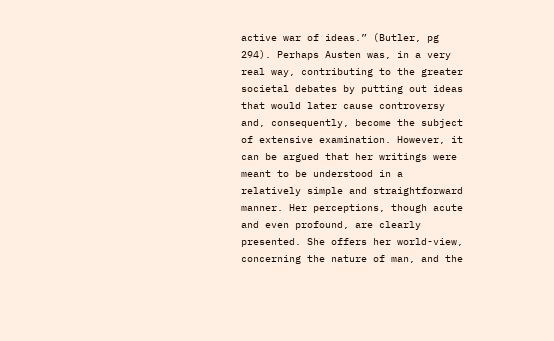active war of ideas.” (Butler, pg 294). Perhaps Austen was, in a very real way, contributing to the greater societal debates by putting out ideas that would later cause controversy and, consequently, become the subject of extensive examination. However, it can be argued that her writings were meant to be understood in a relatively simple and straightforward manner. Her perceptions, though acute and even profound, are clearly presented. She offers her world-view, concerning the nature of man, and the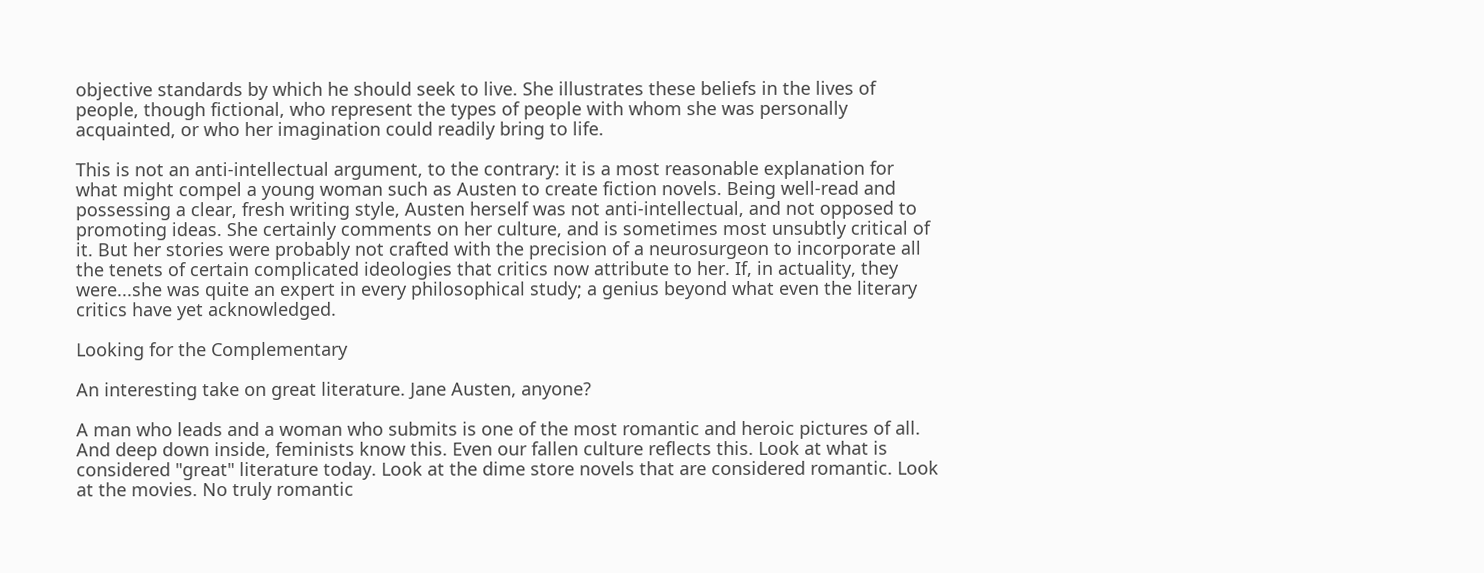objective standards by which he should seek to live. She illustrates these beliefs in the lives of people, though fictional, who represent the types of people with whom she was personally acquainted, or who her imagination could readily bring to life.

This is not an anti-intellectual argument, to the contrary: it is a most reasonable explanation for what might compel a young woman such as Austen to create fiction novels. Being well-read and possessing a clear, fresh writing style, Austen herself was not anti-intellectual, and not opposed to promoting ideas. She certainly comments on her culture, and is sometimes most unsubtly critical of it. But her stories were probably not crafted with the precision of a neurosurgeon to incorporate all the tenets of certain complicated ideologies that critics now attribute to her. If, in actuality, they were...she was quite an expert in every philosophical study; a genius beyond what even the literary critics have yet acknowledged.

Looking for the Complementary

An interesting take on great literature. Jane Austen, anyone?

A man who leads and a woman who submits is one of the most romantic and heroic pictures of all. And deep down inside, feminists know this. Even our fallen culture reflects this. Look at what is considered "great" literature today. Look at the dime store novels that are considered romantic. Look at the movies. No truly romantic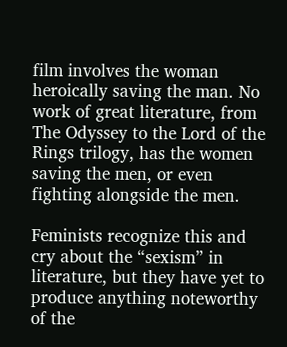film involves the woman heroically saving the man. No work of great literature, from The Odyssey to the Lord of the Rings trilogy, has the women saving the men, or even fighting alongside the men.

Feminists recognize this and cry about the “sexism” in literature, but they have yet to produce anything noteworthy of the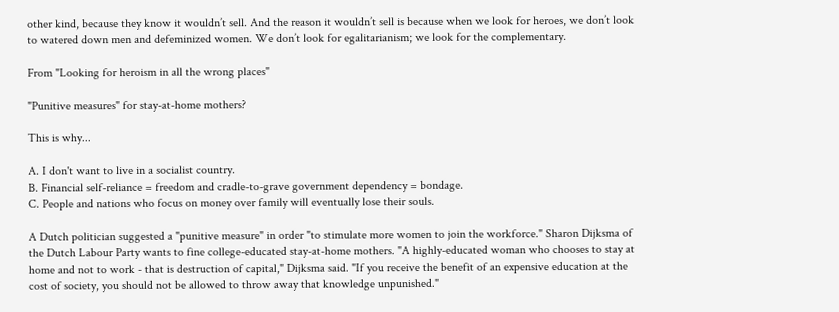other kind, because they know it wouldn’t sell. And the reason it wouldn’t sell is because when we look for heroes, we don’t look to watered down men and defeminized women. We don’t look for egalitarianism; we look for the complementary.

From "Looking for heroism in all the wrong places"

"Punitive measures" for stay-at-home mothers?

This is why...

A. I don't want to live in a socialist country.
B. Financial self-reliance = freedom and cradle-to-grave government dependency = bondage.
C. People and nations who focus on money over family will eventually lose their souls.

A Dutch politician suggested a "punitive measure" in order "to stimulate more women to join the workforce." Sharon Dijksma of the Dutch Labour Party wants to fine college-educated stay-at-home mothers. "A highly-educated woman who chooses to stay at home and not to work - that is destruction of capital," Dijksma said. "If you receive the benefit of an expensive education at the cost of society, you should not be allowed to throw away that knowledge unpunished."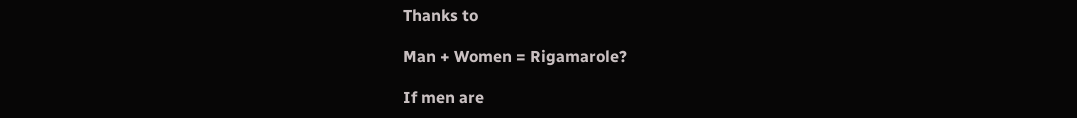Thanks to

Man + Women = Rigamarole?

If men are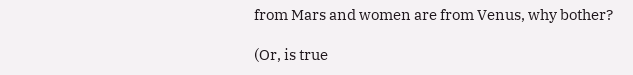from Mars and women are from Venus, why bother?

(Or, is true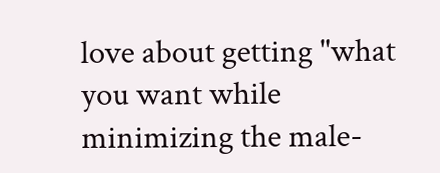love about getting "what you want while minimizing the male-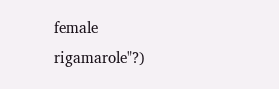female rigamarole"?)